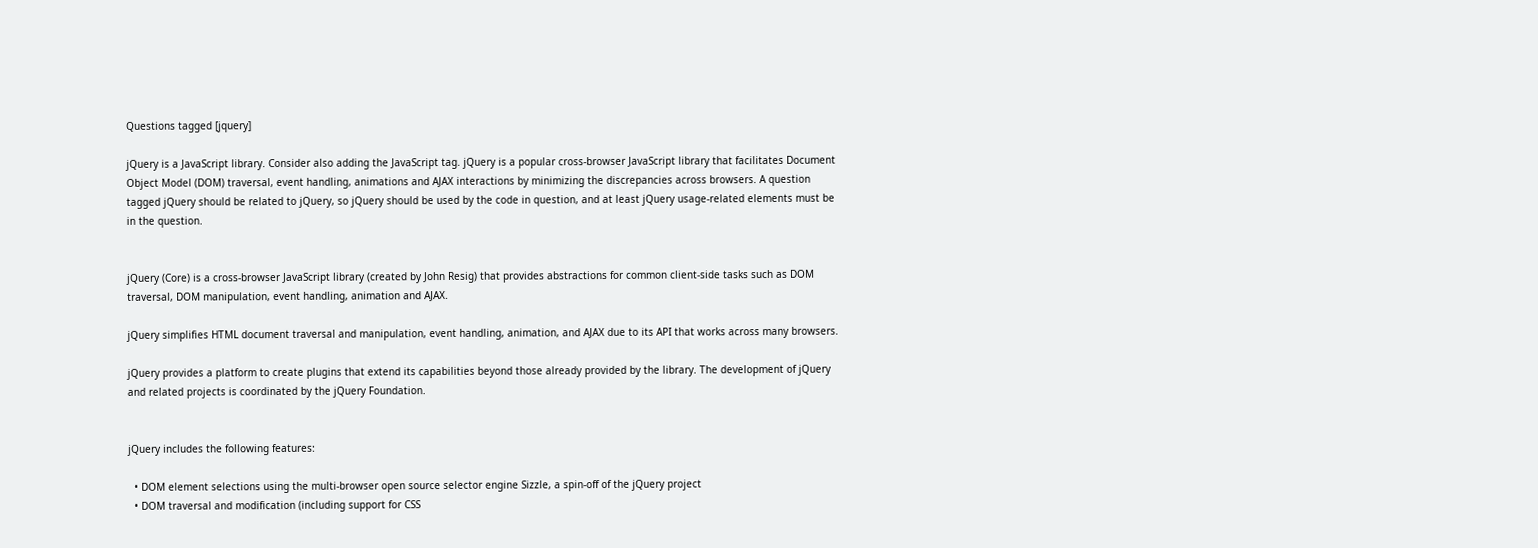Questions tagged [jquery]

jQuery is a JavaScript library. Consider also adding the JavaScript tag. jQuery is a popular cross-browser JavaScript library that facilitates Document Object Model (DOM) traversal, event handling, animations and AJAX interactions by minimizing the discrepancies across browsers. A question tagged jQuery should be related to jQuery, so jQuery should be used by the code in question, and at least jQuery usage-related elements must be in the question.


jQuery (Core) is a cross-browser JavaScript library (created by John Resig) that provides abstractions for common client-side tasks such as DOM traversal, DOM manipulation, event handling, animation and AJAX.

jQuery simplifies HTML document traversal and manipulation, event handling, animation, and AJAX due to its API that works across many browsers.

jQuery provides a platform to create plugins that extend its capabilities beyond those already provided by the library. The development of jQuery and related projects is coordinated by the jQuery Foundation.


jQuery includes the following features:

  • DOM element selections using the multi-browser open source selector engine Sizzle, a spin-off of the jQuery project
  • DOM traversal and modification (including support for CSS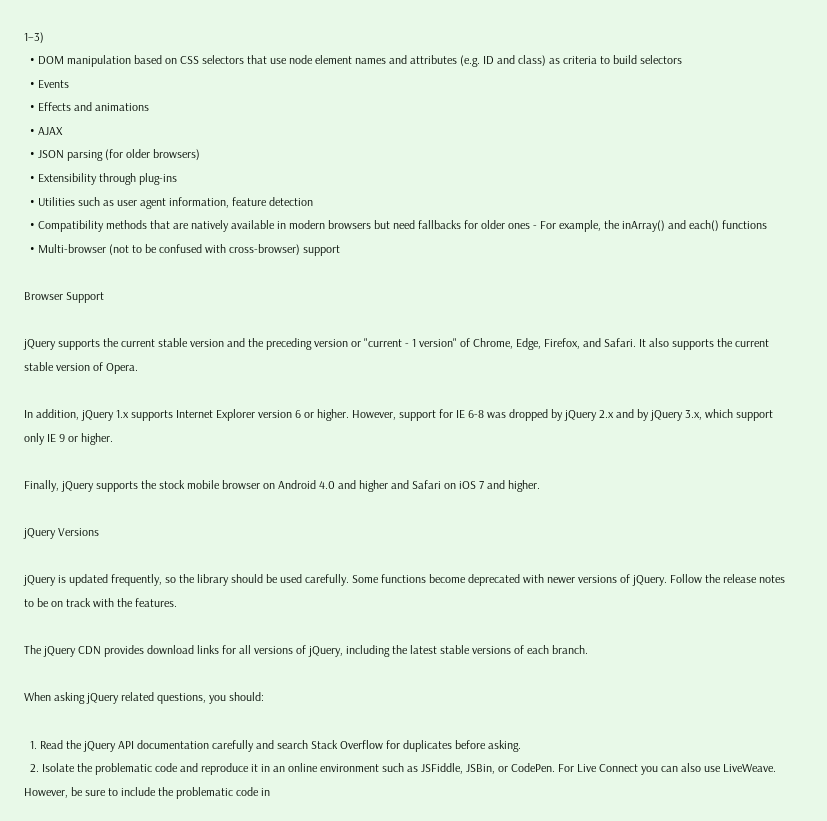1–3)
  • DOM manipulation based on CSS selectors that use node element names and attributes (e.g. ID and class) as criteria to build selectors
  • Events
  • Effects and animations
  • AJAX
  • JSON parsing (for older browsers)
  • Extensibility through plug-ins
  • Utilities such as user agent information, feature detection
  • Compatibility methods that are natively available in modern browsers but need fallbacks for older ones - For example, the inArray() and each() functions
  • Multi-browser (not to be confused with cross-browser) support

Browser Support

jQuery supports the current stable version and the preceding version or "current - 1 version" of Chrome, Edge, Firefox, and Safari. It also supports the current stable version of Opera.

In addition, jQuery 1.x supports Internet Explorer version 6 or higher. However, support for IE 6-8 was dropped by jQuery 2.x and by jQuery 3.x, which support only IE 9 or higher.

Finally, jQuery supports the stock mobile browser on Android 4.0 and higher and Safari on iOS 7 and higher.

jQuery Versions

jQuery is updated frequently, so the library should be used carefully. Some functions become deprecated with newer versions of jQuery. Follow the release notes to be on track with the features.

The jQuery CDN provides download links for all versions of jQuery, including the latest stable versions of each branch.

When asking jQuery related questions, you should:

  1. Read the jQuery API documentation carefully and search Stack Overflow for duplicates before asking.
  2. Isolate the problematic code and reproduce it in an online environment such as JSFiddle, JSBin, or CodePen. For Live Connect you can also use LiveWeave. However, be sure to include the problematic code in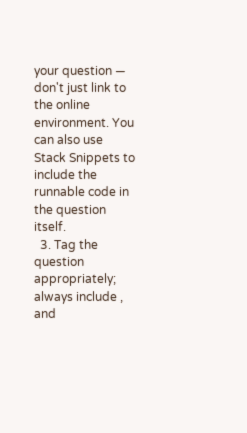your question — don't just link to the online environment. You can also use Stack Snippets to include the runnable code in the question itself.
  3. Tag the question appropriately; always include , and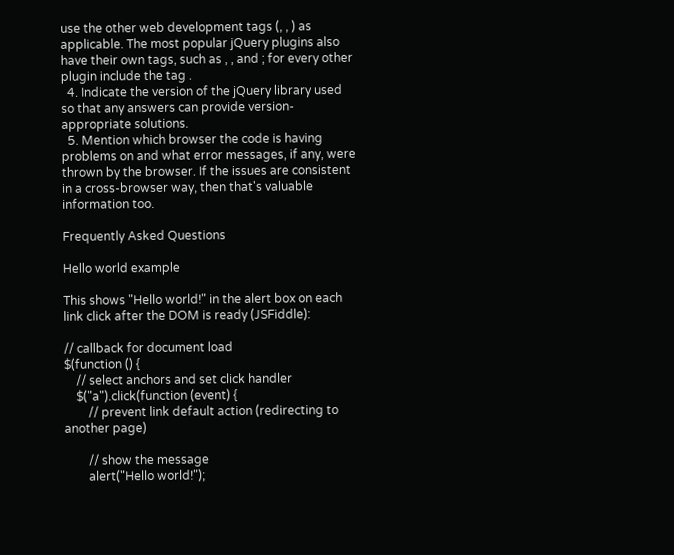use the other web development tags (, , ) as applicable. The most popular jQuery plugins also have their own tags, such as , , and ; for every other plugin include the tag .
  4. Indicate the version of the jQuery library used so that any answers can provide version-appropriate solutions.
  5. Mention which browser the code is having problems on and what error messages, if any, were thrown by the browser. If the issues are consistent in a cross-browser way, then that's valuable information too.

Frequently Asked Questions

Hello world example

This shows "Hello world!" in the alert box on each link click after the DOM is ready (JSFiddle):

// callback for document load
$(function () {
    // select anchors and set click handler
    $("a").click(function (event) {
        // prevent link default action (redirecting to another page)

        // show the message
        alert("Hello world!");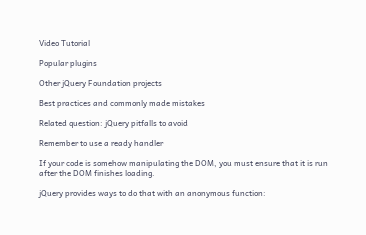Video Tutorial

Popular plugins

Other jQuery Foundation projects

Best practices and commonly made mistakes

Related question: jQuery pitfalls to avoid

Remember to use a ready handler

If your code is somehow manipulating the DOM, you must ensure that it is run after the DOM finishes loading.

jQuery provides ways to do that with an anonymous function: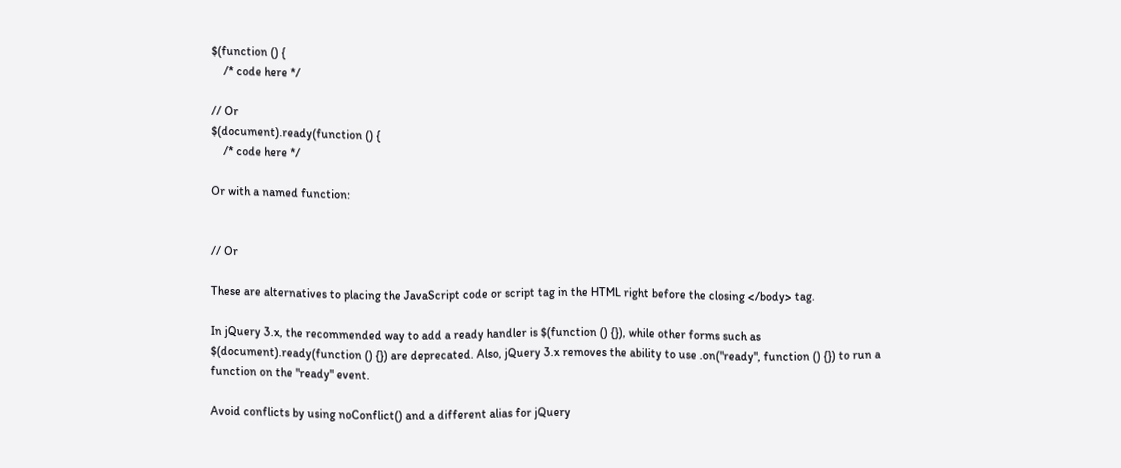$(function () {
    /* code here */

// Or
$(document).ready(function () {
    /* code here */

Or with a named function:


// Or

These are alternatives to placing the JavaScript code or script tag in the HTML right before the closing </body> tag.

In jQuery 3.x, the recommended way to add a ready handler is $(function () {}), while other forms such as $(document).ready(function () {}) are deprecated. Also, jQuery 3.x removes the ability to use .on("ready", function () {}) to run a function on the "ready" event.

Avoid conflicts by using noConflict() and a different alias for jQuery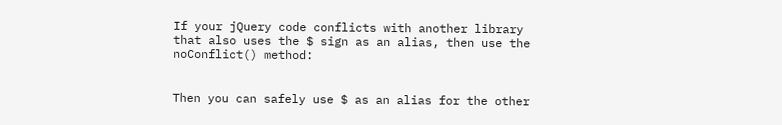If your jQuery code conflicts with another library that also uses the $ sign as an alias, then use the noConflict() method:


Then you can safely use $ as an alias for the other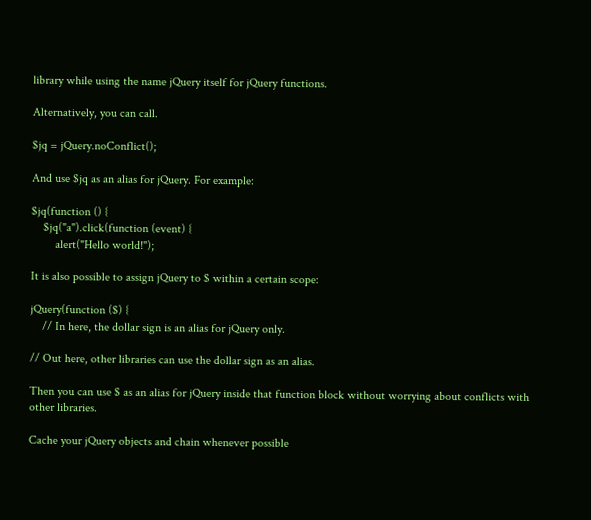library while using the name jQuery itself for jQuery functions.

Alternatively, you can call.

$jq = jQuery.noConflict();

And use $jq as an alias for jQuery. For example:

$jq(function () {
    $jq("a").click(function (event) {
        alert("Hello world!");

It is also possible to assign jQuery to $ within a certain scope:

jQuery(function ($) {
    // In here, the dollar sign is an alias for jQuery only.

// Out here, other libraries can use the dollar sign as an alias.

Then you can use $ as an alias for jQuery inside that function block without worrying about conflicts with other libraries.

Cache your jQuery objects and chain whenever possible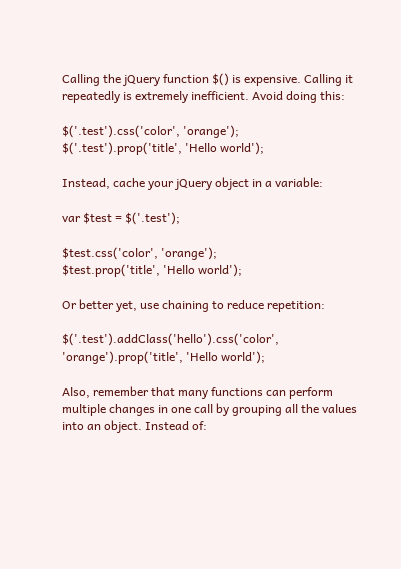Calling the jQuery function $() is expensive. Calling it repeatedly is extremely inefficient. Avoid doing this:

$('.test').css('color', 'orange');
$('.test').prop('title', 'Hello world');

Instead, cache your jQuery object in a variable:

var $test = $('.test');

$test.css('color', 'orange');
$test.prop('title', 'Hello world');

Or better yet, use chaining to reduce repetition:

$('.test').addClass('hello').css('color', 'orange').prop('title', 'Hello world');

Also, remember that many functions can perform multiple changes in one call by grouping all the values into an object. Instead of: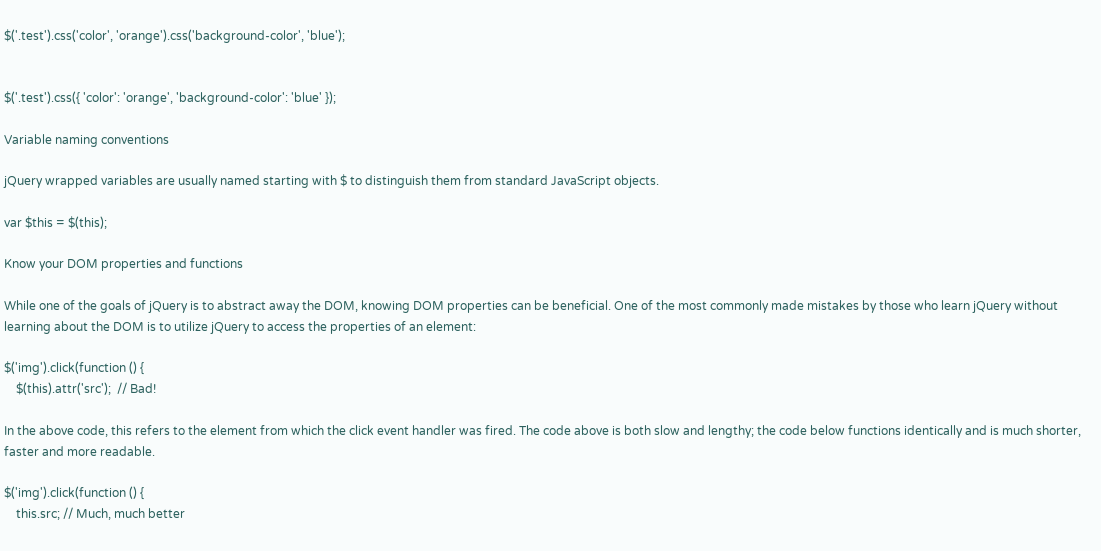$('.test').css('color', 'orange').css('background-color', 'blue');


$('.test').css({ 'color': 'orange', 'background-color': 'blue' });

Variable naming conventions

jQuery wrapped variables are usually named starting with $ to distinguish them from standard JavaScript objects.

var $this = $(this);

Know your DOM properties and functions

While one of the goals of jQuery is to abstract away the DOM, knowing DOM properties can be beneficial. One of the most commonly made mistakes by those who learn jQuery without learning about the DOM is to utilize jQuery to access the properties of an element:

$('img').click(function () {
    $(this).attr('src');  // Bad!

In the above code, this refers to the element from which the click event handler was fired. The code above is both slow and lengthy; the code below functions identically and is much shorter, faster and more readable.

$('img').click(function () {
    this.src; // Much, much better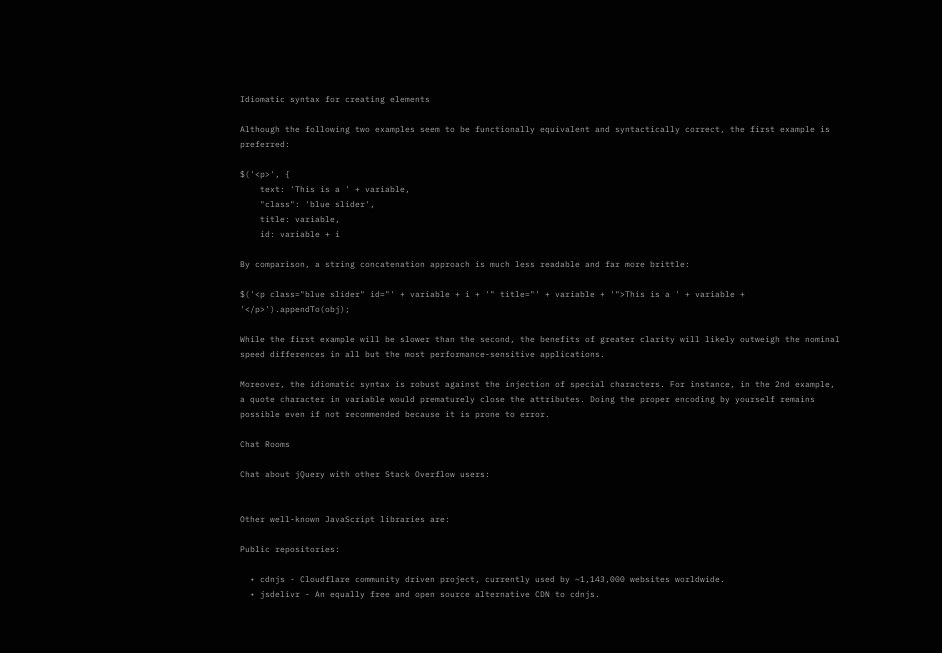Idiomatic syntax for creating elements

Although the following two examples seem to be functionally equivalent and syntactically correct, the first example is preferred:

$('<p>', {
    text: 'This is a ' + variable,
    "class": 'blue slider',
    title: variable,
    id: variable + i

By comparison, a string concatenation approach is much less readable and far more brittle:

$('<p class="blue slider" id="' + variable + i + '" title="' + variable + '">This is a ' + variable + '</p>').appendTo(obj);

While the first example will be slower than the second, the benefits of greater clarity will likely outweigh the nominal speed differences in all but the most performance-sensitive applications.

Moreover, the idiomatic syntax is robust against the injection of special characters. For instance, in the 2nd example, a quote character in variable would prematurely close the attributes. Doing the proper encoding by yourself remains possible even if not recommended because it is prone to error.

Chat Rooms

Chat about jQuery with other Stack Overflow users:


Other well-known JavaScript libraries are:

Public repositories:

  • cdnjs - Cloudflare community driven project, currently used by ~1,143,000 websites worldwide.
  • jsdelivr - An equally free and open source alternative CDN to cdnjs.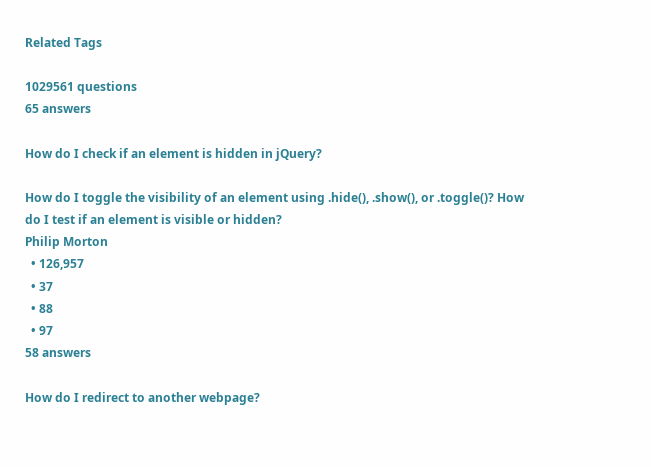Related Tags

1029561 questions
65 answers

How do I check if an element is hidden in jQuery?

How do I toggle the visibility of an element using .hide(), .show(), or .toggle()? How do I test if an element is visible or hidden?
Philip Morton
  • 126,957
  • 37
  • 88
  • 97
58 answers

How do I redirect to another webpage?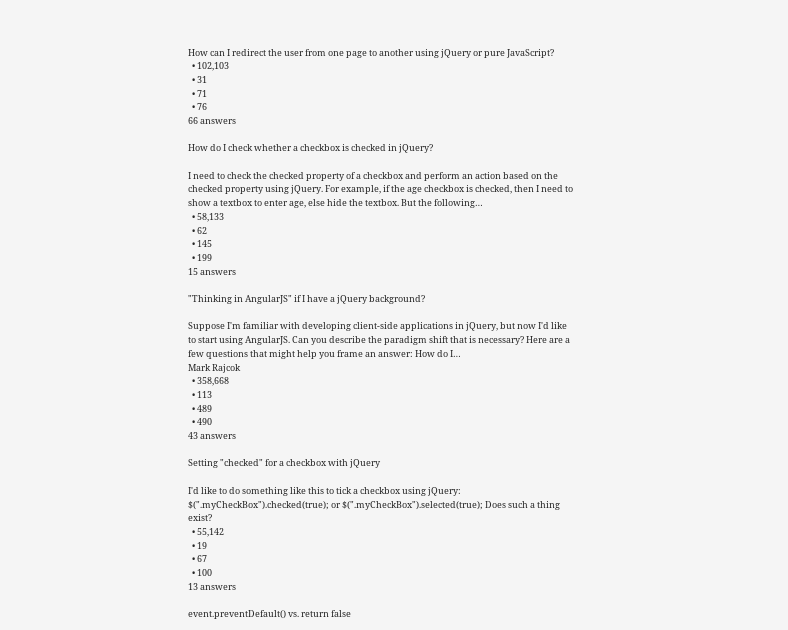How can I redirect the user from one page to another using jQuery or pure JavaScript?
  • 102,103
  • 31
  • 71
  • 76
66 answers

How do I check whether a checkbox is checked in jQuery?

I need to check the checked property of a checkbox and perform an action based on the checked property using jQuery. For example, if the age checkbox is checked, then I need to show a textbox to enter age, else hide the textbox. But the following…
  • 58,133
  • 62
  • 145
  • 199
15 answers

"Thinking in AngularJS" if I have a jQuery background?

Suppose I'm familiar with developing client-side applications in jQuery, but now I'd like to start using AngularJS. Can you describe the paradigm shift that is necessary? Here are a few questions that might help you frame an answer: How do I…
Mark Rajcok
  • 358,668
  • 113
  • 489
  • 490
43 answers

Setting "checked" for a checkbox with jQuery

I'd like to do something like this to tick a checkbox using jQuery: $(".myCheckBox").checked(true); or $(".myCheckBox").selected(true); Does such a thing exist?
  • 55,142
  • 19
  • 67
  • 100
13 answers

event.preventDefault() vs. return false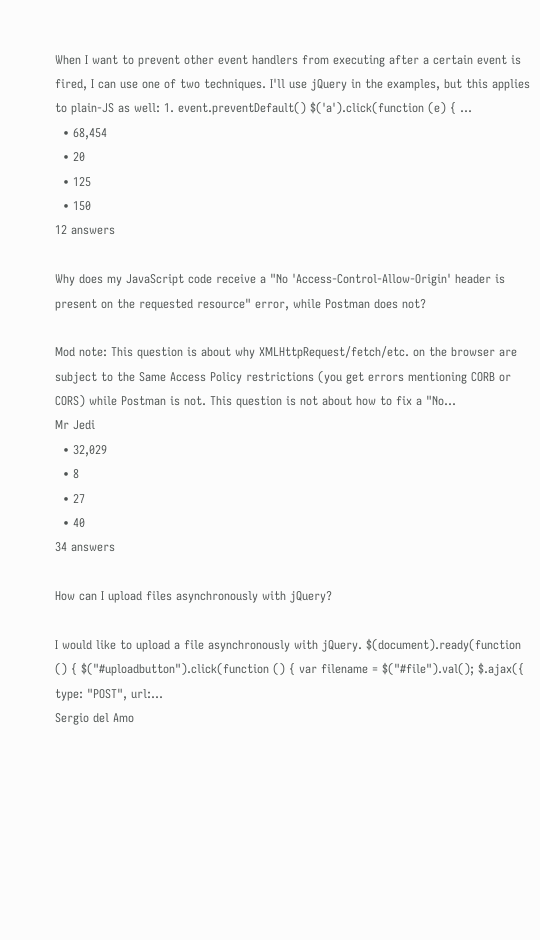When I want to prevent other event handlers from executing after a certain event is fired, I can use one of two techniques. I'll use jQuery in the examples, but this applies to plain-JS as well: 1. event.preventDefault() $('a').click(function (e) { …
  • 68,454
  • 20
  • 125
  • 150
12 answers

Why does my JavaScript code receive a "No 'Access-Control-Allow-Origin' header is present on the requested resource" error, while Postman does not?

Mod note: This question is about why XMLHttpRequest/fetch/etc. on the browser are subject to the Same Access Policy restrictions (you get errors mentioning CORB or CORS) while Postman is not. This question is not about how to fix a "No…
Mr Jedi
  • 32,029
  • 8
  • 27
  • 40
34 answers

How can I upload files asynchronously with jQuery?

I would like to upload a file asynchronously with jQuery. $(document).ready(function () { $("#uploadbutton").click(function () { var filename = $("#file").val(); $.ajax({ type: "POST", url:…
Sergio del Amo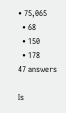• 75,065
  • 68
  • 150
  • 178
47 answers

Is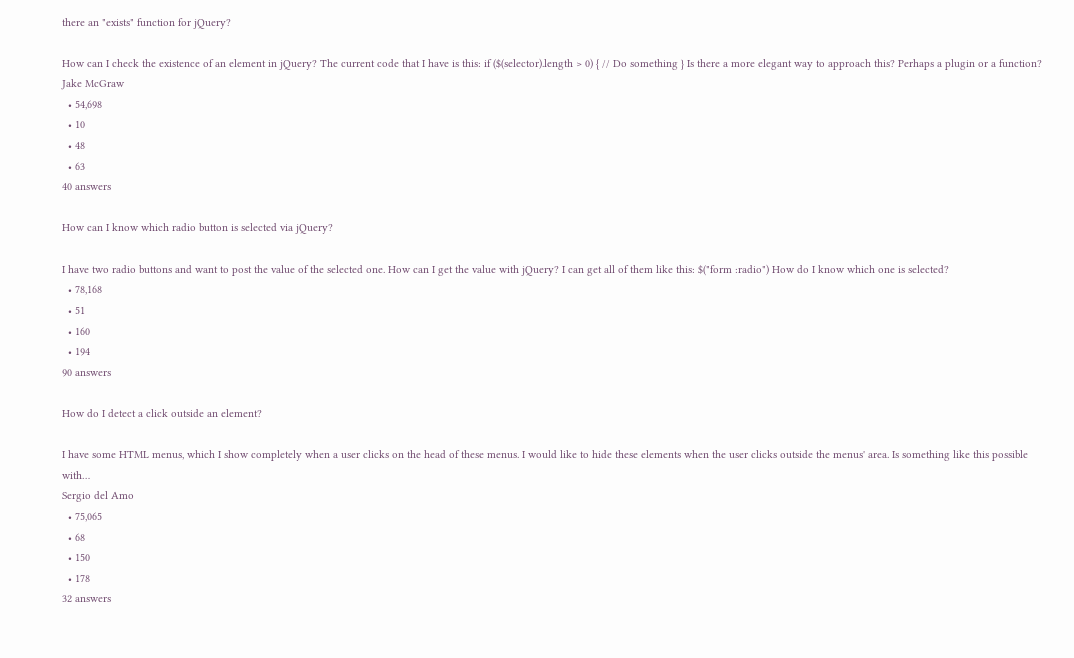there an "exists" function for jQuery?

How can I check the existence of an element in jQuery? The current code that I have is this: if ($(selector).length > 0) { // Do something } Is there a more elegant way to approach this? Perhaps a plugin or a function?
Jake McGraw
  • 54,698
  • 10
  • 48
  • 63
40 answers

How can I know which radio button is selected via jQuery?

I have two radio buttons and want to post the value of the selected one. How can I get the value with jQuery? I can get all of them like this: $("form :radio") How do I know which one is selected?
  • 78,168
  • 51
  • 160
  • 194
90 answers

How do I detect a click outside an element?

I have some HTML menus, which I show completely when a user clicks on the head of these menus. I would like to hide these elements when the user clicks outside the menus' area. Is something like this possible with…
Sergio del Amo
  • 75,065
  • 68
  • 150
  • 178
32 answers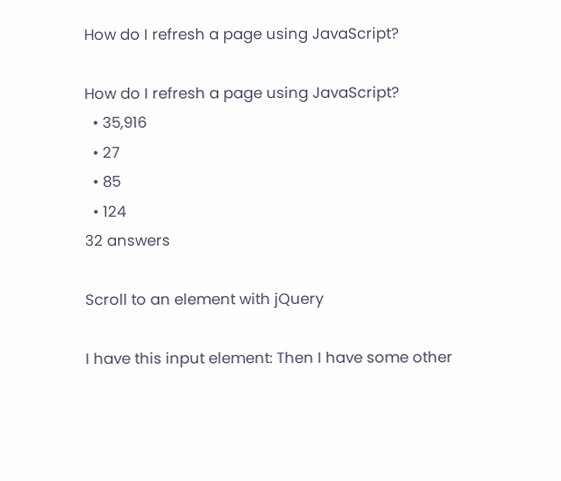How do I refresh a page using JavaScript?

How do I refresh a page using JavaScript?
  • 35,916
  • 27
  • 85
  • 124
32 answers

Scroll to an element with jQuery

I have this input element: Then I have some other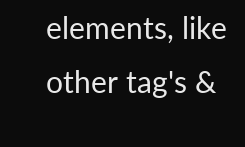elements, like other tag's &